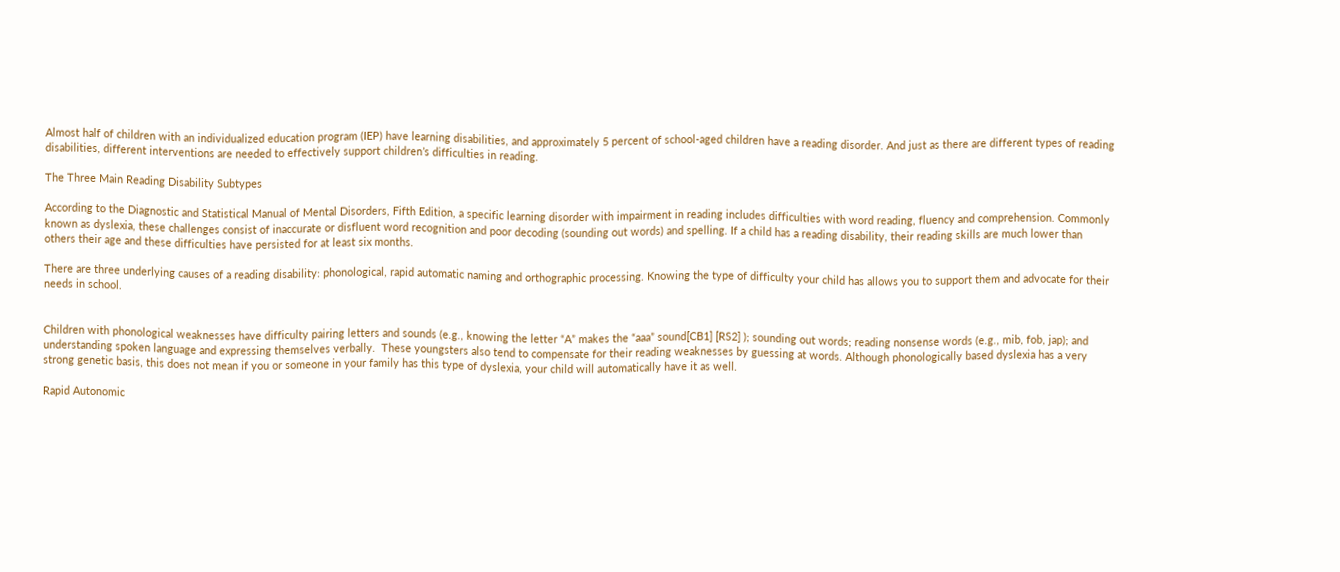Almost half of children with an individualized education program (IEP) have learning disabilities, and approximately 5 percent of school-aged children have a reading disorder. And just as there are different types of reading disabilities, different interventions are needed to effectively support children’s difficulties in reading.

The Three Main Reading Disability Subtypes

According to the Diagnostic and Statistical Manual of Mental Disorders, Fifth Edition, a specific learning disorder with impairment in reading includes difficulties with word reading, fluency and comprehension. Commonly known as dyslexia, these challenges consist of inaccurate or disfluent word recognition and poor decoding (sounding out words) and spelling. If a child has a reading disability, their reading skills are much lower than others their age and these difficulties have persisted for at least six months.

There are three underlying causes of a reading disability: phonological, rapid automatic naming and orthographic processing. Knowing the type of difficulty your child has allows you to support them and advocate for their needs in school.


Children with phonological weaknesses have difficulty pairing letters and sounds (e.g., knowing the letter “A” makes the “aaa” sound[CB1] [RS2] ); sounding out words; reading nonsense words (e.g., mib, fob, jap); and understanding spoken language and expressing themselves verbally.  These youngsters also tend to compensate for their reading weaknesses by guessing at words. Although phonologically based dyslexia has a very strong genetic basis, this does not mean if you or someone in your family has this type of dyslexia, your child will automatically have it as well.

Rapid Autonomic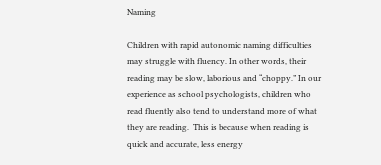Naming

Children with rapid autonomic naming difficulties may struggle with fluency. In other words, their reading may be slow, laborious and “choppy.” In our experience as school psychologists, children who read fluently also tend to understand more of what they are reading.  This is because when reading is quick and accurate, less energy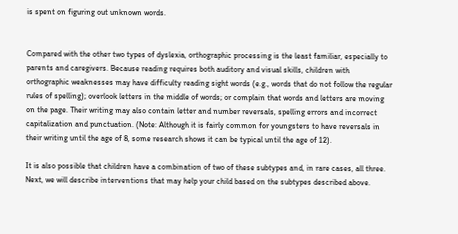is spent on figuring out unknown words.


Compared with the other two types of dyslexia, orthographic processing is the least familiar, especially to parents and caregivers. Because reading requires both auditory and visual skills, children with orthographic weaknesses may have difficulty reading sight words (e.g., words that do not follow the regular rules of spelling); overlook letters in the middle of words; or complain that words and letters are moving on the page. Their writing may also contain letter and number reversals, spelling errors and incorrect capitalization and punctuation. (Note: Although it is fairly common for youngsters to have reversals in their writing until the age of 8, some research shows it can be typical until the age of 12).

It is also possible that children have a combination of two of these subtypes and, in rare cases, all three. Next, we will describe interventions that may help your child based on the subtypes described above.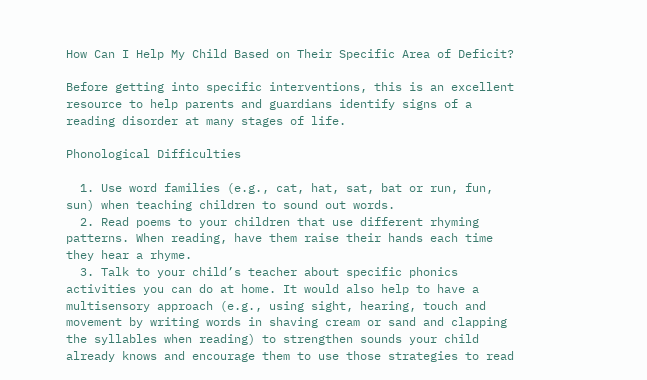How Can I Help My Child Based on Their Specific Area of Deficit?

Before getting into specific interventions, this is an excellent resource to help parents and guardians identify signs of a reading disorder at many stages of life.

Phonological Difficulties

  1. Use word families (e.g., cat, hat, sat, bat or run, fun, sun) when teaching children to sound out words.
  2. Read poems to your children that use different rhyming patterns. When reading, have them raise their hands each time they hear a rhyme.
  3. Talk to your child’s teacher about specific phonics activities you can do at home. It would also help to have a multisensory approach (e.g., using sight, hearing, touch and movement by writing words in shaving cream or sand and clapping the syllables when reading) to strengthen sounds your child already knows and encourage them to use those strategies to read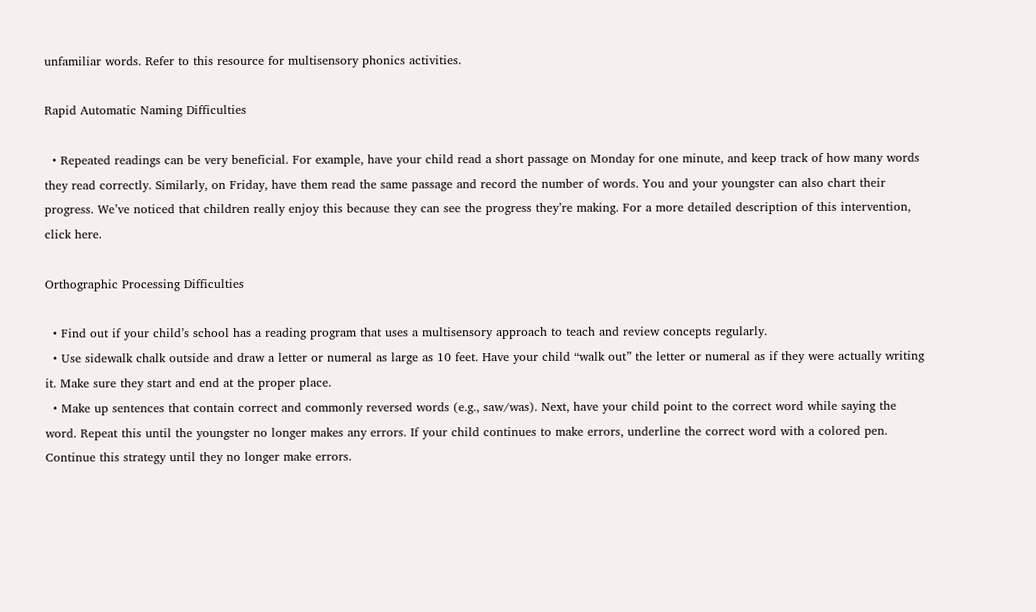unfamiliar words. Refer to this resource for multisensory phonics activities.

Rapid Automatic Naming Difficulties

  • Repeated readings can be very beneficial. For example, have your child read a short passage on Monday for one minute, and keep track of how many words they read correctly. Similarly, on Friday, have them read the same passage and record the number of words. You and your youngster can also chart their progress. We’ve noticed that children really enjoy this because they can see the progress they’re making. For a more detailed description of this intervention, click here.

Orthographic Processing Difficulties

  • Find out if your child’s school has a reading program that uses a multisensory approach to teach and review concepts regularly.
  • Use sidewalk chalk outside and draw a letter or numeral as large as 10 feet. Have your child “walk out” the letter or numeral as if they were actually writing it. Make sure they start and end at the proper place.
  • Make up sentences that contain correct and commonly reversed words (e.g., saw/was). Next, have your child point to the correct word while saying the word. Repeat this until the youngster no longer makes any errors. If your child continues to make errors, underline the correct word with a colored pen. Continue this strategy until they no longer make errors.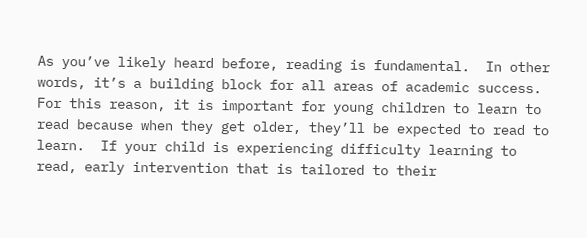As you’ve likely heard before, reading is fundamental.  In other words, it’s a building block for all areas of academic success.  For this reason, it is important for young children to learn to read because when they get older, they’ll be expected to read to learn.  If your child is experiencing difficulty learning to read, early intervention that is tailored to their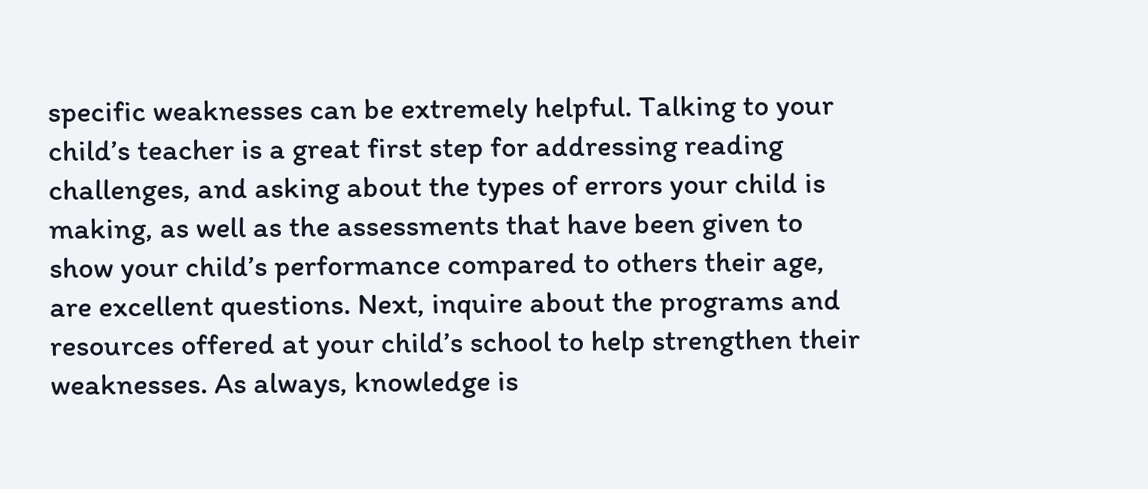specific weaknesses can be extremely helpful. Talking to your child’s teacher is a great first step for addressing reading challenges, and asking about the types of errors your child is making, as well as the assessments that have been given to show your child’s performance compared to others their age, are excellent questions. Next, inquire about the programs and resources offered at your child’s school to help strengthen their weaknesses. As always, knowledge is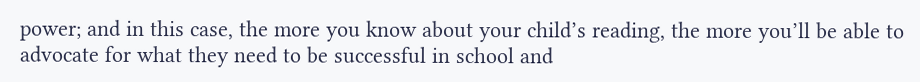power; and in this case, the more you know about your child’s reading, the more you’ll be able to advocate for what they need to be successful in school and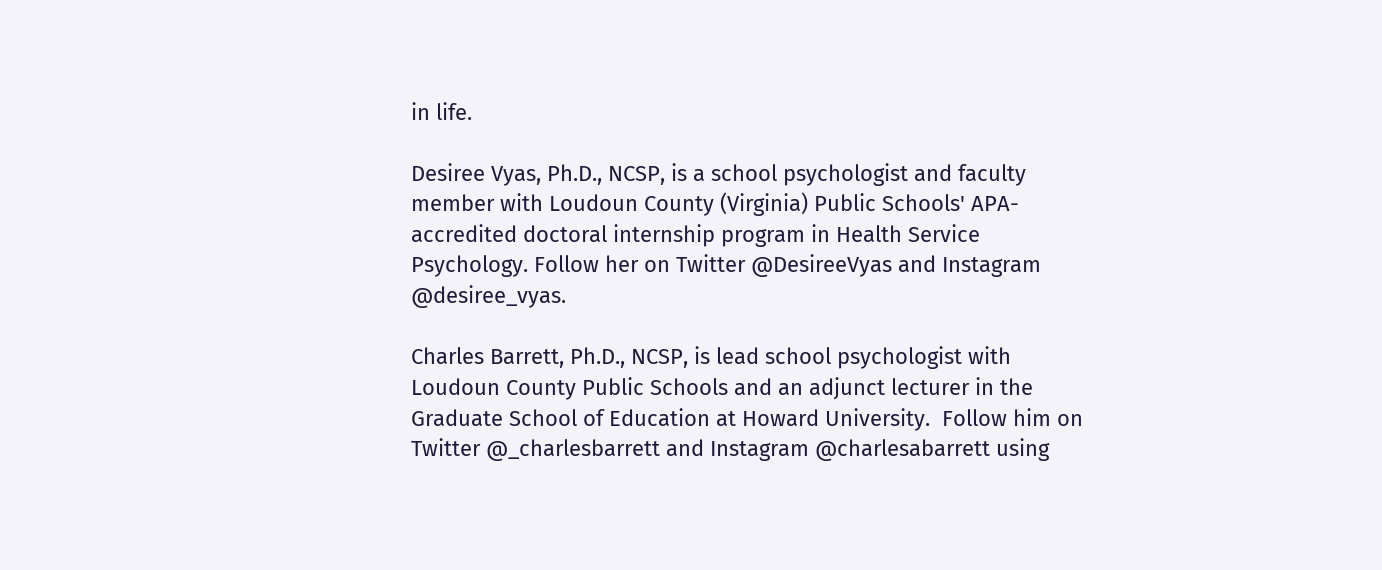in life.

Desiree Vyas, Ph.D., NCSP, is a school psychologist and faculty member with Loudoun County (Virginia) Public Schools' APA-accredited doctoral internship program in Health Service Psychology. Follow her on Twitter @DesireeVyas and Instagram @desiree_vyas.

Charles Barrett, Ph.D., NCSP, is lead school psychologist with Loudoun County Public Schools and an adjunct lecturer in the Graduate School of Education at Howard University.  Follow him on Twitter @_charlesbarrett and Instagram @charlesabarrett using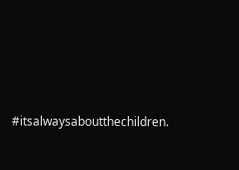#itsalwaysaboutthechildren.